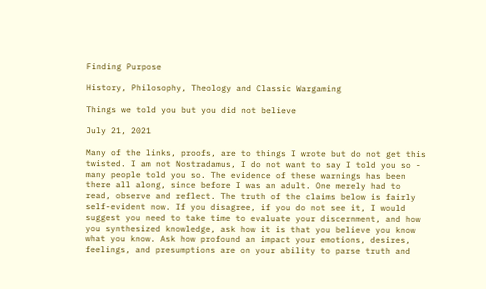Finding Purpose

History, Philosophy, Theology and Classic Wargaming

Things we told you but you did not believe

July 21, 2021

Many of the links, proofs, are to things I wrote but do not get this twisted. I am not Nostradamus, I do not want to say I told you so - many people told you so. The evidence of these warnings has been there all along, since before I was an adult. One merely had to read, observe and reflect. The truth of the claims below is fairly self-evident now. If you disagree, if you do not see it, I would suggest you need to take time to evaluate your discernment, and how you synthesized knowledge, ask how it is that you believe you know what you know. Ask how profound an impact your emotions, desires, feelings, and presumptions are on your ability to parse truth and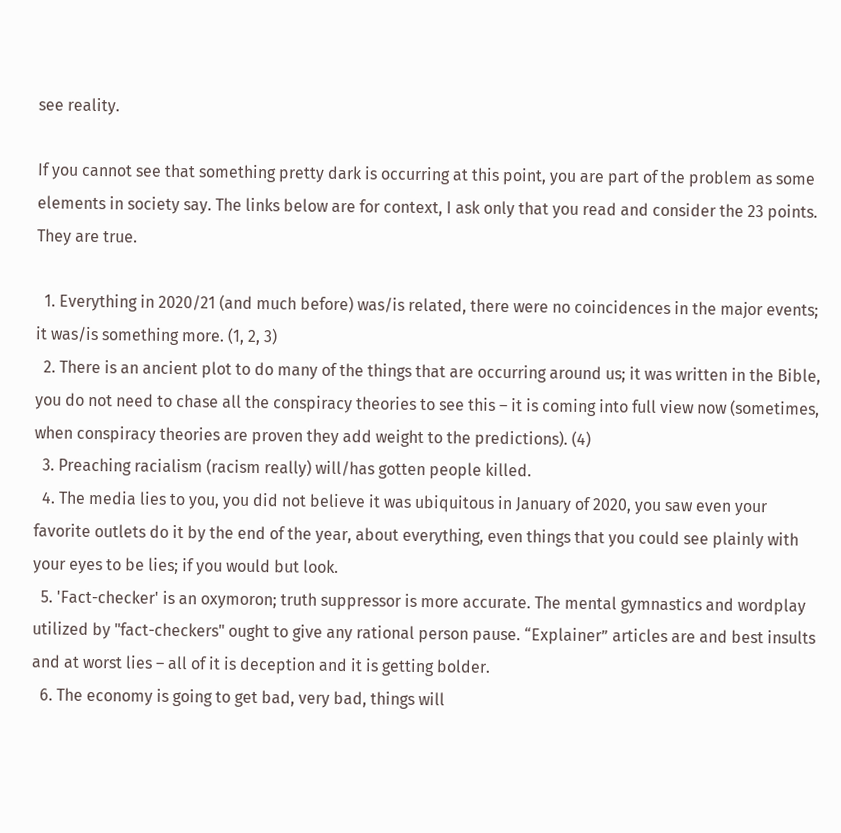see reality.

If you cannot see that something pretty dark is occurring at this point, you are part of the problem as some elements in society say. The links below are for context, I ask only that you read and consider the 23 points. They are true.

  1. Everything in 2020/21 (and much before) was/is related, there were no coincidences in the major events; it was/is something more. (1, 2, 3)
  2. There is an ancient plot to do many of the things that are occurring around us; it was written in the Bible, you do not need to chase all the conspiracy theories to see this – it is coming into full view now (sometimes, when conspiracy theories are proven they add weight to the predictions). (4)
  3. Preaching racialism (racism really) will/has gotten people killed.
  4. The media lies to you, you did not believe it was ubiquitous in January of 2020, you saw even your favorite outlets do it by the end of the year, about everything, even things that you could see plainly with your eyes to be lies; if you would but look.
  5. 'Fact-checker' is an oxymoron; truth suppressor is more accurate. The mental gymnastics and wordplay utilized by "fact-checkers" ought to give any rational person pause. “Explainer” articles are and best insults and at worst lies – all of it is deception and it is getting bolder.
  6. The economy is going to get bad, very bad, things will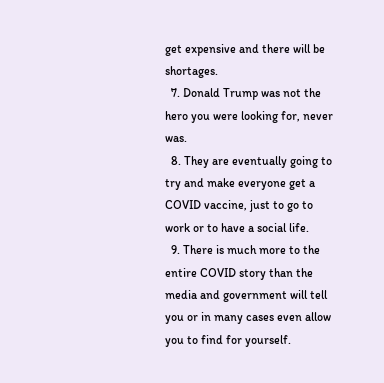get expensive and there will be shortages.
  7. Donald Trump was not the hero you were looking for, never was.
  8. They are eventually going to try and make everyone get a COVID vaccine, just to go to work or to have a social life.
  9. There is much more to the entire COVID story than the media and government will tell you or in many cases even allow you to find for yourself.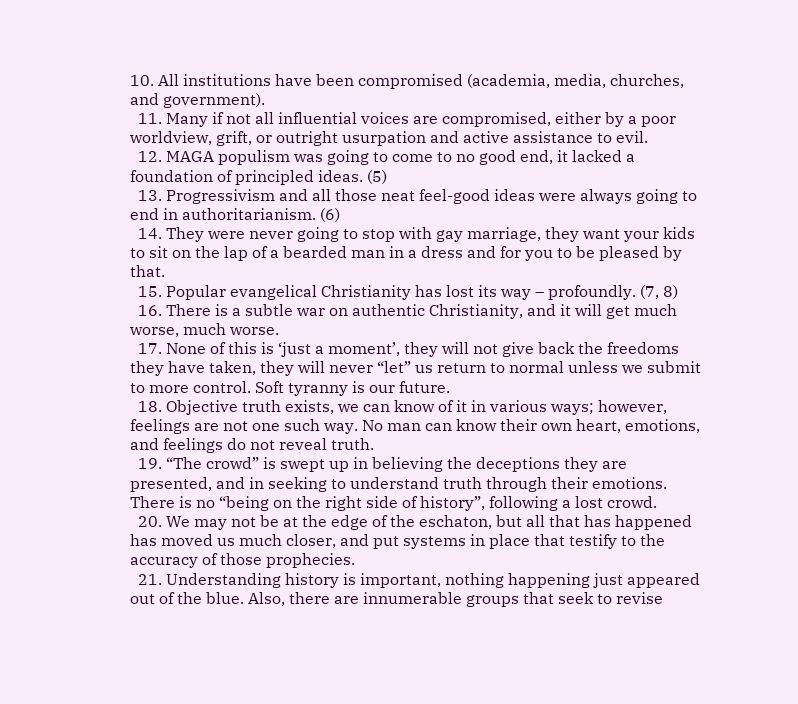10. All institutions have been compromised (academia, media, churches, and government).
  11. Many if not all influential voices are compromised, either by a poor worldview, grift, or outright usurpation and active assistance to evil.
  12. MAGA populism was going to come to no good end, it lacked a foundation of principled ideas. (5)
  13. Progressivism and all those neat feel-good ideas were always going to end in authoritarianism. (6)
  14. They were never going to stop with gay marriage, they want your kids to sit on the lap of a bearded man in a dress and for you to be pleased by that.
  15. Popular evangelical Christianity has lost its way – profoundly. (7, 8)
  16. There is a subtle war on authentic Christianity, and it will get much worse, much worse.
  17. None of this is ‘just a moment’, they will not give back the freedoms they have taken, they will never “let” us return to normal unless we submit to more control. Soft tyranny is our future.
  18. Objective truth exists, we can know of it in various ways; however, feelings are not one such way. No man can know their own heart, emotions, and feelings do not reveal truth.
  19. “The crowd” is swept up in believing the deceptions they are presented, and in seeking to understand truth through their emotions. There is no “being on the right side of history”, following a lost crowd.
  20. We may not be at the edge of the eschaton, but all that has happened has moved us much closer, and put systems in place that testify to the accuracy of those prophecies.
  21. Understanding history is important, nothing happening just appeared out of the blue. Also, there are innumerable groups that seek to revise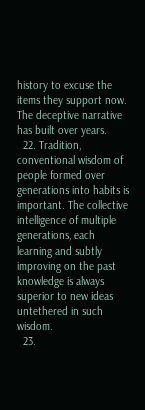history to excuse the items they support now. The deceptive narrative has built over years.
  22. Tradition, conventional wisdom of people formed over generations into habits is important. The collective intelligence of multiple generations, each learning and subtly improving on the past knowledge is always superior to new ideas untethered in such wisdom.
  23.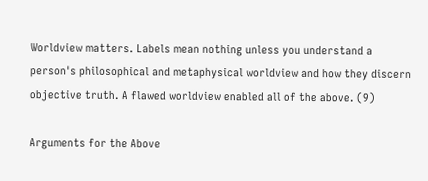Worldview matters. Labels mean nothing unless you understand a person's philosophical and metaphysical worldview and how they discern objective truth. A flawed worldview enabled all of the above. (9)

Arguments for the Above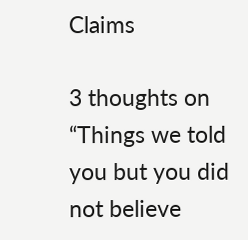Claims

3 thoughts on “Things we told you but you did not believe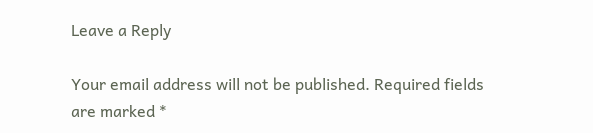Leave a Reply

Your email address will not be published. Required fields are marked *